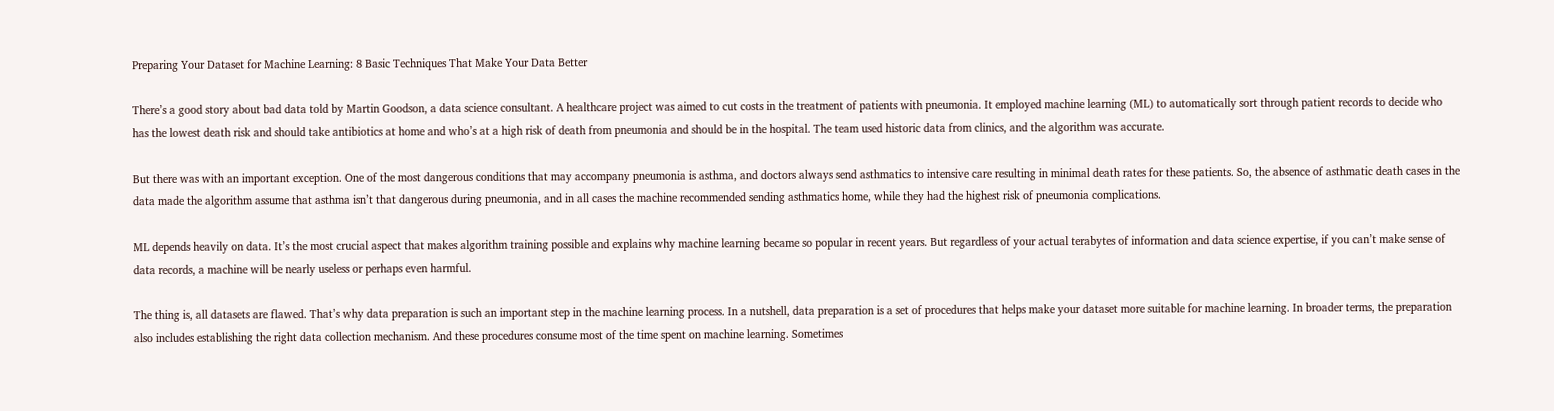Preparing Your Dataset for Machine Learning: 8 Basic Techniques That Make Your Data Better

There’s a good story about bad data told by Martin Goodson, a data science consultant. A healthcare project was aimed to cut costs in the treatment of patients with pneumonia. It employed machine learning (ML) to automatically sort through patient records to decide who has the lowest death risk and should take antibiotics at home and who’s at a high risk of death from pneumonia and should be in the hospital. The team used historic data from clinics, and the algorithm was accurate.

But there was with an important exception. One of the most dangerous conditions that may accompany pneumonia is asthma, and doctors always send asthmatics to intensive care resulting in minimal death rates for these patients. So, the absence of asthmatic death cases in the data made the algorithm assume that asthma isn’t that dangerous during pneumonia, and in all cases the machine recommended sending asthmatics home, while they had the highest risk of pneumonia complications.

ML depends heavily on data. It’s the most crucial aspect that makes algorithm training possible and explains why machine learning became so popular in recent years. But regardless of your actual terabytes of information and data science expertise, if you can’t make sense of data records, a machine will be nearly useless or perhaps even harmful.

The thing is, all datasets are flawed. That’s why data preparation is such an important step in the machine learning process. In a nutshell, data preparation is a set of procedures that helps make your dataset more suitable for machine learning. In broader terms, the preparation also includes establishing the right data collection mechanism. And these procedures consume most of the time spent on machine learning. Sometimes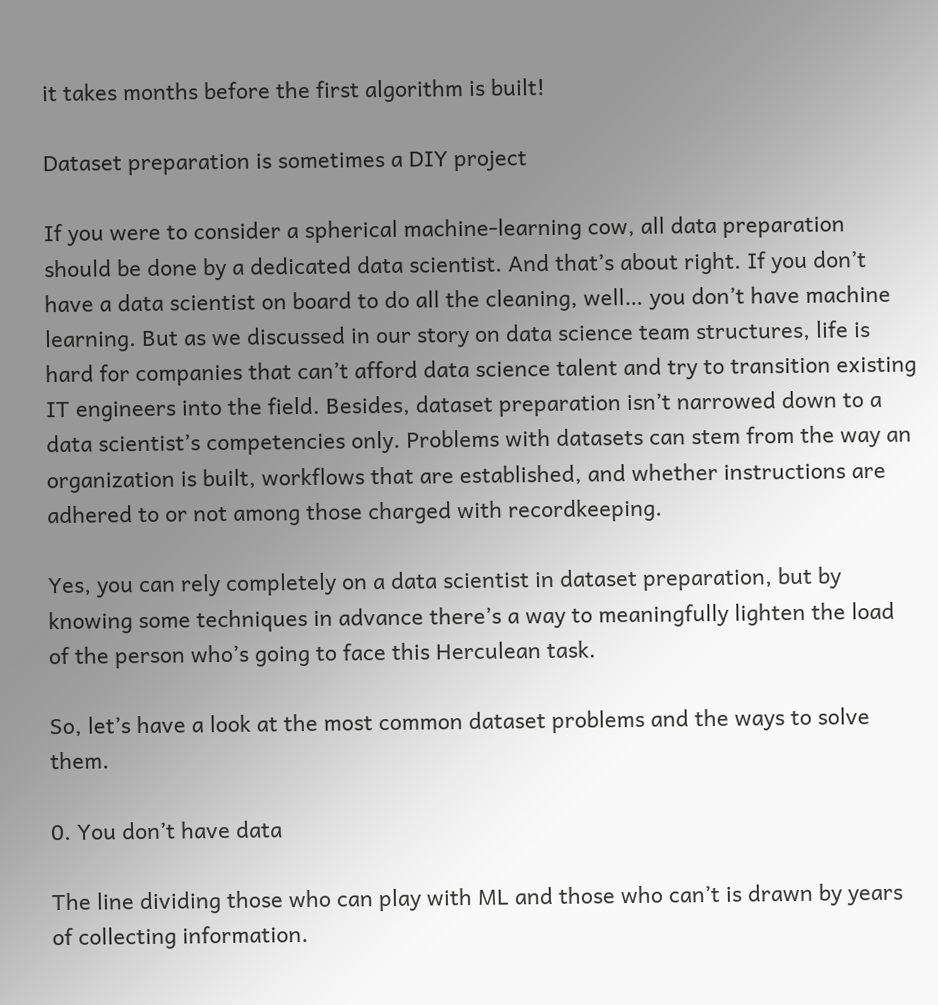it takes months before the first algorithm is built!

Dataset preparation is sometimes a DIY project

If you were to consider a spherical machine-learning cow, all data preparation should be done by a dedicated data scientist. And that’s about right. If you don’t have a data scientist on board to do all the cleaning, well… you don’t have machine learning. But as we discussed in our story on data science team structures, life is hard for companies that can’t afford data science talent and try to transition existing IT engineers into the field. Besides, dataset preparation isn’t narrowed down to a data scientist’s competencies only. Problems with datasets can stem from the way an organization is built, workflows that are established, and whether instructions are adhered to or not among those charged with recordkeeping.

Yes, you can rely completely on a data scientist in dataset preparation, but by knowing some techniques in advance there’s a way to meaningfully lighten the load of the person who’s going to face this Herculean task.

So, let’s have a look at the most common dataset problems and the ways to solve them.

0. You don’t have data

The line dividing those who can play with ML and those who can’t is drawn by years of collecting information.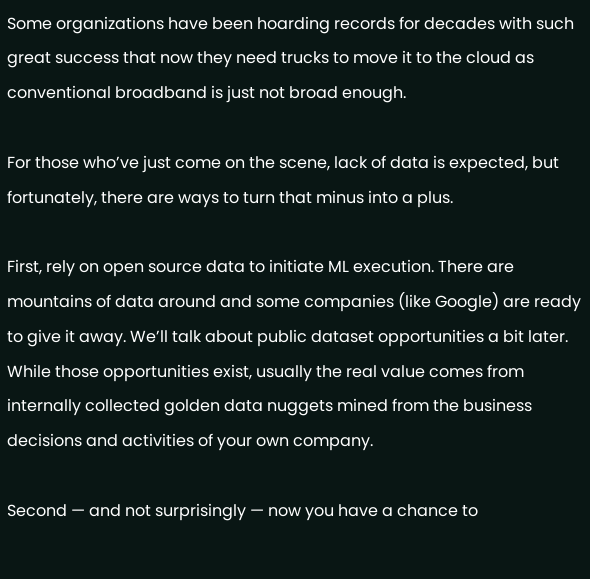Some organizations have been hoarding records for decades with such great success that now they need trucks to move it to the cloud as conventional broadband is just not broad enough.

For those who’ve just come on the scene, lack of data is expected, but fortunately, there are ways to turn that minus into a plus.

First, rely on open source data to initiate ML execution. There are mountains of data around and some companies (like Google) are ready to give it away. We’ll talk about public dataset opportunities a bit later. While those opportunities exist, usually the real value comes from internally collected golden data nuggets mined from the business decisions and activities of your own company.

Second — and not surprisingly — now you have a chance to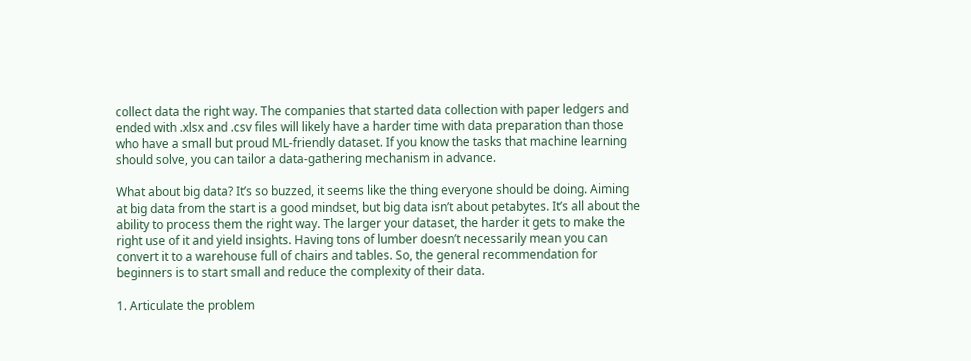collect data the right way. The companies that started data collection with paper ledgers and ended with .xlsx and .csv files will likely have a harder time with data preparation than those who have a small but proud ML-friendly dataset. If you know the tasks that machine learning should solve, you can tailor a data-gathering mechanism in advance.

What about big data? It’s so buzzed, it seems like the thing everyone should be doing. Aiming at big data from the start is a good mindset, but big data isn’t about petabytes. It’s all about the ability to process them the right way. The larger your dataset, the harder it gets to make the right use of it and yield insights. Having tons of lumber doesn’t necessarily mean you can convert it to a warehouse full of chairs and tables. So, the general recommendation for beginners is to start small and reduce the complexity of their data.

1. Articulate the problem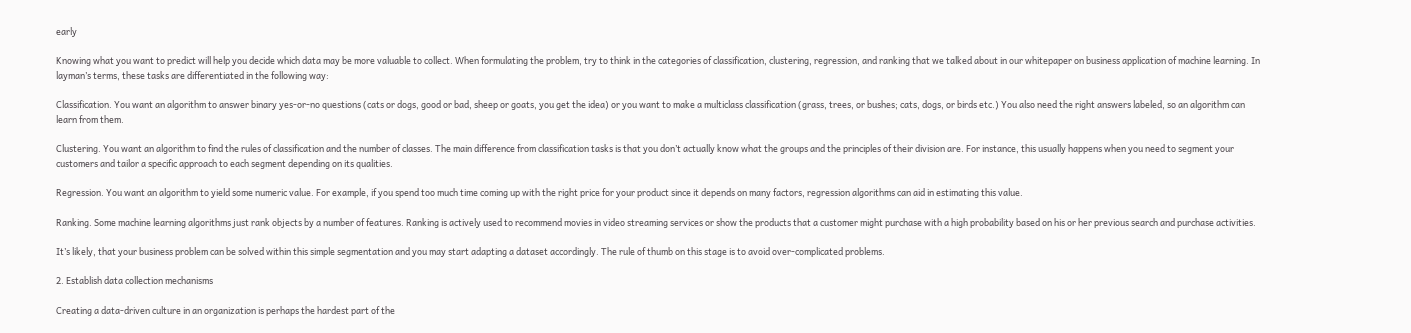early

Knowing what you want to predict will help you decide which data may be more valuable to collect. When formulating the problem, try to think in the categories of classification, clustering, regression, and ranking that we talked about in our whitepaper on business application of machine learning. In layman’s terms, these tasks are differentiated in the following way:

Classification. You want an algorithm to answer binary yes-or-no questions (cats or dogs, good or bad, sheep or goats, you get the idea) or you want to make a multiclass classification (grass, trees, or bushes; cats, dogs, or birds etc.) You also need the right answers labeled, so an algorithm can learn from them.

Clustering. You want an algorithm to find the rules of classification and the number of classes. The main difference from classification tasks is that you don’t actually know what the groups and the principles of their division are. For instance, this usually happens when you need to segment your customers and tailor a specific approach to each segment depending on its qualities.

Regression. You want an algorithm to yield some numeric value. For example, if you spend too much time coming up with the right price for your product since it depends on many factors, regression algorithms can aid in estimating this value.

Ranking. Some machine learning algorithms just rank objects by a number of features. Ranking is actively used to recommend movies in video streaming services or show the products that a customer might purchase with a high probability based on his or her previous search and purchase activities.

It’s likely, that your business problem can be solved within this simple segmentation and you may start adapting a dataset accordingly. The rule of thumb on this stage is to avoid over-complicated problems.

2. Establish data collection mechanisms

Creating a data-driven culture in an organization is perhaps the hardest part of the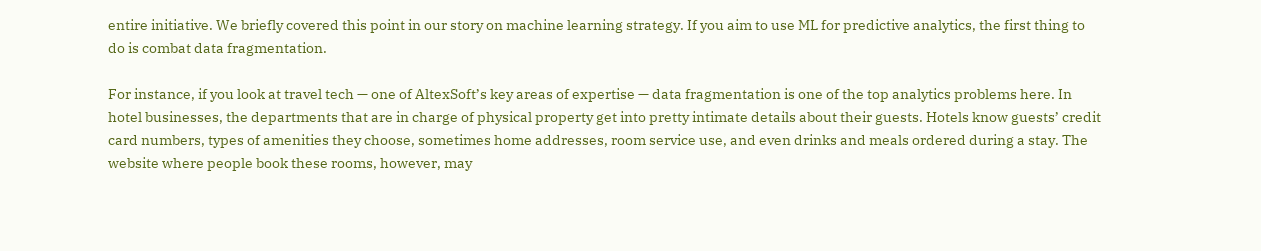entire initiative. We briefly covered this point in our story on machine learning strategy. If you aim to use ML for predictive analytics, the first thing to do is combat data fragmentation.

For instance, if you look at travel tech — one of AltexSoft’s key areas of expertise — data fragmentation is one of the top analytics problems here. In hotel businesses, the departments that are in charge of physical property get into pretty intimate details about their guests. Hotels know guests’ credit card numbers, types of amenities they choose, sometimes home addresses, room service use, and even drinks and meals ordered during a stay. The website where people book these rooms, however, may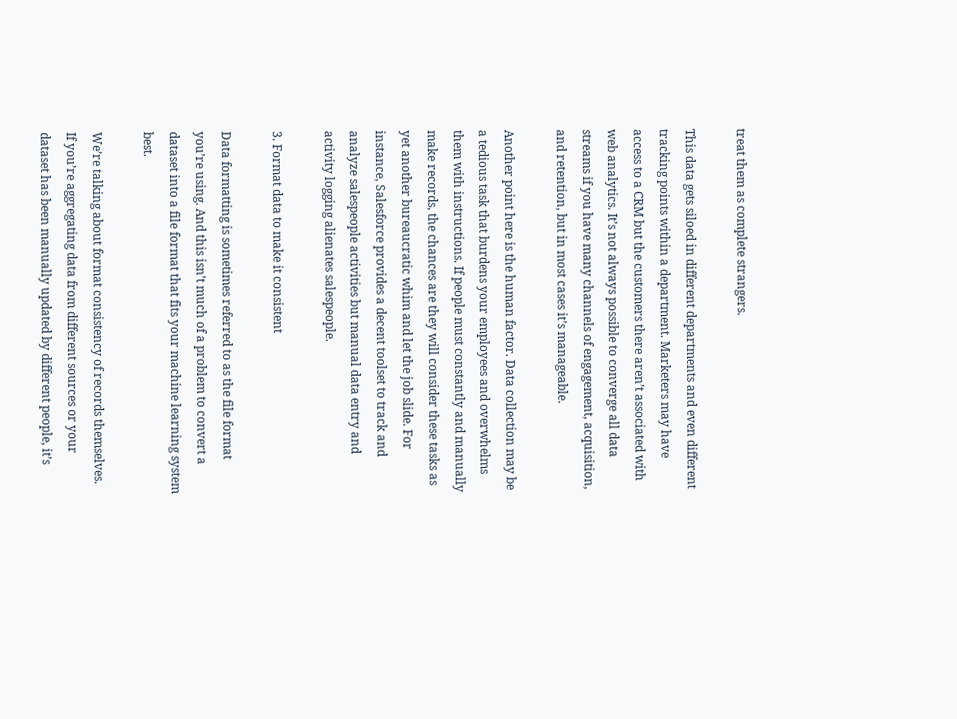treat them as complete strangers.

This data gets siloed in different departments and even different tracking points within a department. Marketers may have access to a CRM but the customers there aren’t associated with web analytics. It’s not always possible to converge all data streams if you have many channels of engagement, acquisition, and retention, but in most cases it’s manageable.

Another point here is the human factor. Data collection may be a tedious task that burdens your employees and overwhelms them with instructions. If people must constantly and manually make records, the chances are they will consider these tasks as yet another bureaucratic whim and let the job slide. For instance, Salesforce provides a decent toolset to track and analyze salespeople activities but manual data entry and activity logging alienates salespeople.

3. Format data to make it consistent

Data formatting is sometimes referred to as the file format you’re using. And this isn’t much of a problem to convert a dataset into a file format that fits your machine learning system best.

We’re talking about format consistency of records themselves. If you’re aggregating data from different sources or your dataset has been manually updated by different people, it’s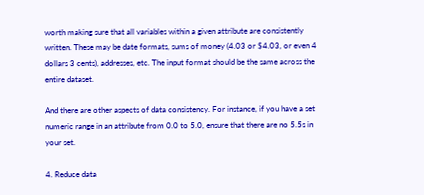worth making sure that all variables within a given attribute are consistently written. These may be date formats, sums of money (4.03 or $4.03, or even 4 dollars 3 cents), addresses, etc. The input format should be the same across the entire dataset.

And there are other aspects of data consistency. For instance, if you have a set numeric range in an attribute from 0.0 to 5.0, ensure that there are no 5.5s in your set.

4. Reduce data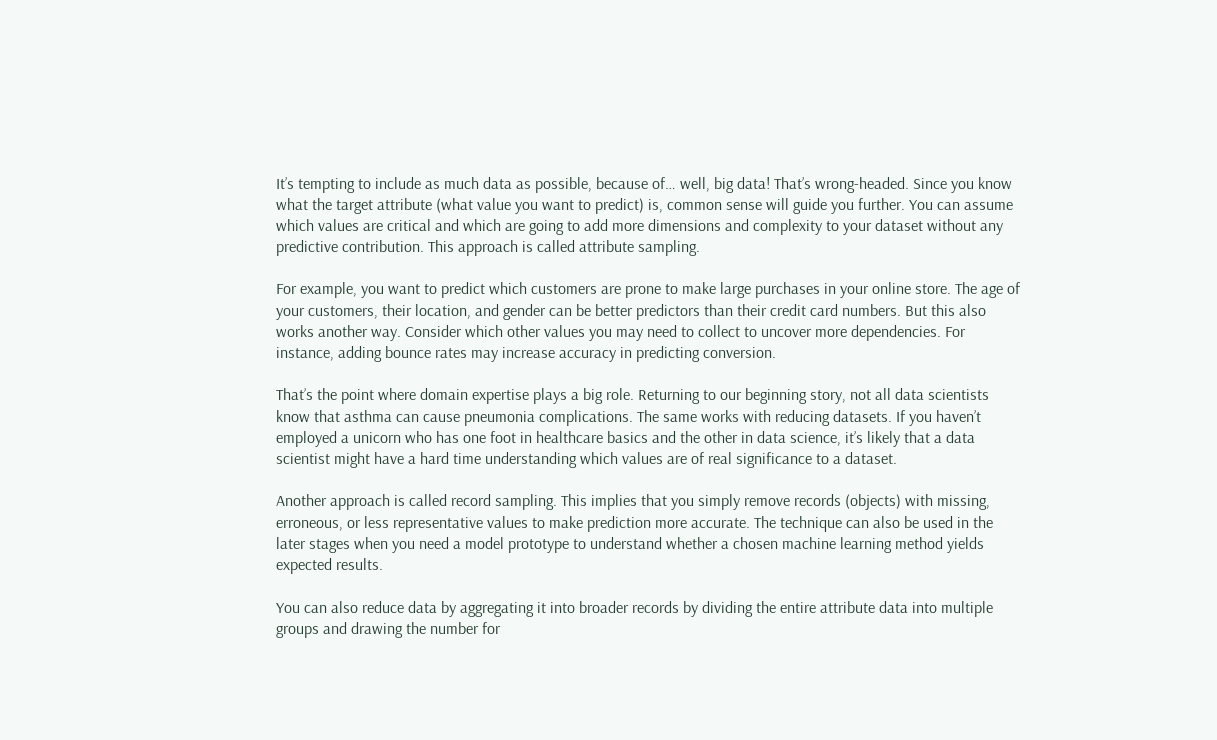It’s tempting to include as much data as possible, because of… well, big data! That’s wrong-headed. Since you know what the target attribute (what value you want to predict) is, common sense will guide you further. You can assume which values are critical and which are going to add more dimensions and complexity to your dataset without any predictive contribution. This approach is called attribute sampling.

For example, you want to predict which customers are prone to make large purchases in your online store. The age of your customers, their location, and gender can be better predictors than their credit card numbers. But this also works another way. Consider which other values you may need to collect to uncover more dependencies. For instance, adding bounce rates may increase accuracy in predicting conversion.

That’s the point where domain expertise plays a big role. Returning to our beginning story, not all data scientists know that asthma can cause pneumonia complications. The same works with reducing datasets. If you haven’t employed a unicorn who has one foot in healthcare basics and the other in data science, it’s likely that a data scientist might have a hard time understanding which values are of real significance to a dataset.

Another approach is called record sampling. This implies that you simply remove records (objects) with missing, erroneous, or less representative values to make prediction more accurate. The technique can also be used in the later stages when you need a model prototype to understand whether a chosen machine learning method yields expected results.

You can also reduce data by aggregating it into broader records by dividing the entire attribute data into multiple groups and drawing the number for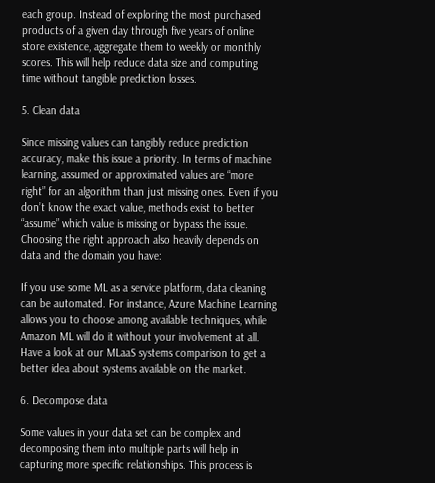each group. Instead of exploring the most purchased products of a given day through five years of online store existence, aggregate them to weekly or monthly scores. This will help reduce data size and computing time without tangible prediction losses.

5. Clean data

Since missing values can tangibly reduce prediction accuracy, make this issue a priority. In terms of machine learning, assumed or approximated values are “more right” for an algorithm than just missing ones. Even if you don’t know the exact value, methods exist to better “assume” which value is missing or bypass the issue. Choosing the right approach also heavily depends on data and the domain you have:

If you use some ML as a service platform, data cleaning can be automated. For instance, Azure Machine Learning allows you to choose among available techniques, while Amazon ML will do it without your involvement at all. Have a look at our MLaaS systems comparison to get a better idea about systems available on the market.

6. Decompose data

Some values in your data set can be complex and decomposing them into multiple parts will help in capturing more specific relationships. This process is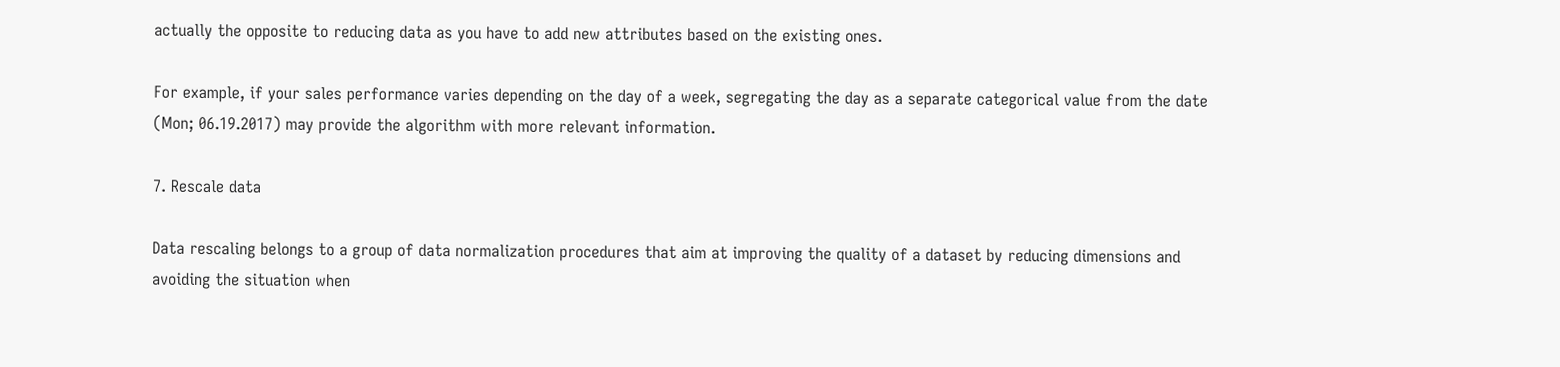actually the opposite to reducing data as you have to add new attributes based on the existing ones.

For example, if your sales performance varies depending on the day of a week, segregating the day as a separate categorical value from the date (Mon; 06.19.2017) may provide the algorithm with more relevant information.

7. Rescale data

Data rescaling belongs to a group of data normalization procedures that aim at improving the quality of a dataset by reducing dimensions and avoiding the situation when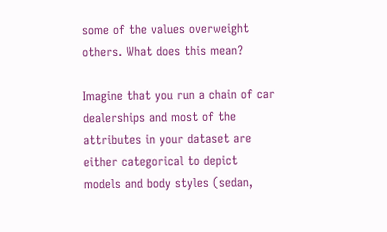some of the values overweight others. What does this mean?

Imagine that you run a chain of car dealerships and most of the attributes in your dataset are either categorical to depict models and body styles (sedan,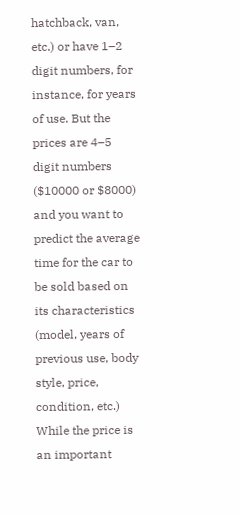hatchback, van, etc.) or have 1–2 digit numbers, for instance, for years of use. But the prices are 4–5 digit numbers ($10000 or $8000) and you want to predict the average time for the car to be sold based on its characteristics (model, years of previous use, body style, price, condition, etc.) While the price is an important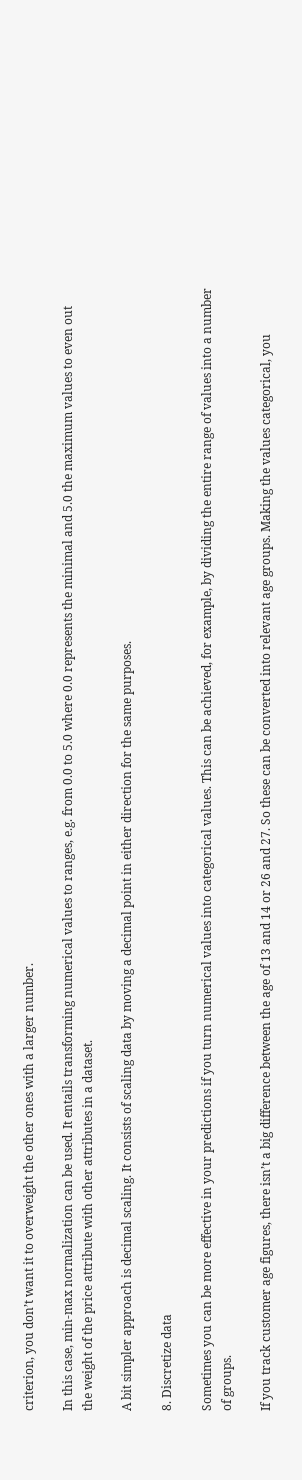criterion, you don’t want it to overweight the other ones with a larger number.

In this case, min-max normalization can be used. It entails transforming numerical values to ranges, e.g. from 0.0 to 5.0 where 0.0 represents the minimal and 5.0 the maximum values to even out the weight of the price attribute with other attributes in a dataset.

A bit simpler approach is decimal scaling. It consists of scaling data by moving a decimal point in either direction for the same purposes.

8. Discretize data

Sometimes you can be more effective in your predictions if you turn numerical values into categorical values. This can be achieved, for example, by dividing the entire range of values into a number of groups.

If you track customer age figures, there isn’t a big difference between the age of 13 and 14 or 26 and 27. So these can be converted into relevant age groups. Making the values categorical, you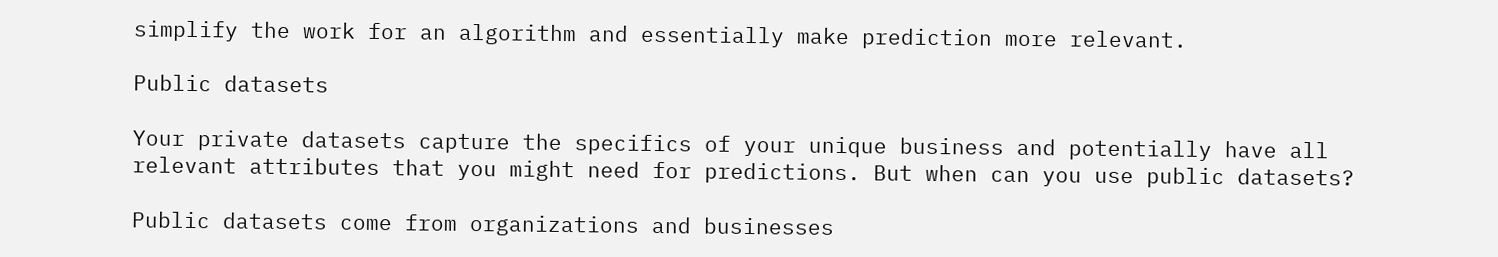simplify the work for an algorithm and essentially make prediction more relevant.

Public datasets

Your private datasets capture the specifics of your unique business and potentially have all relevant attributes that you might need for predictions. But when can you use public datasets?

Public datasets come from organizations and businesses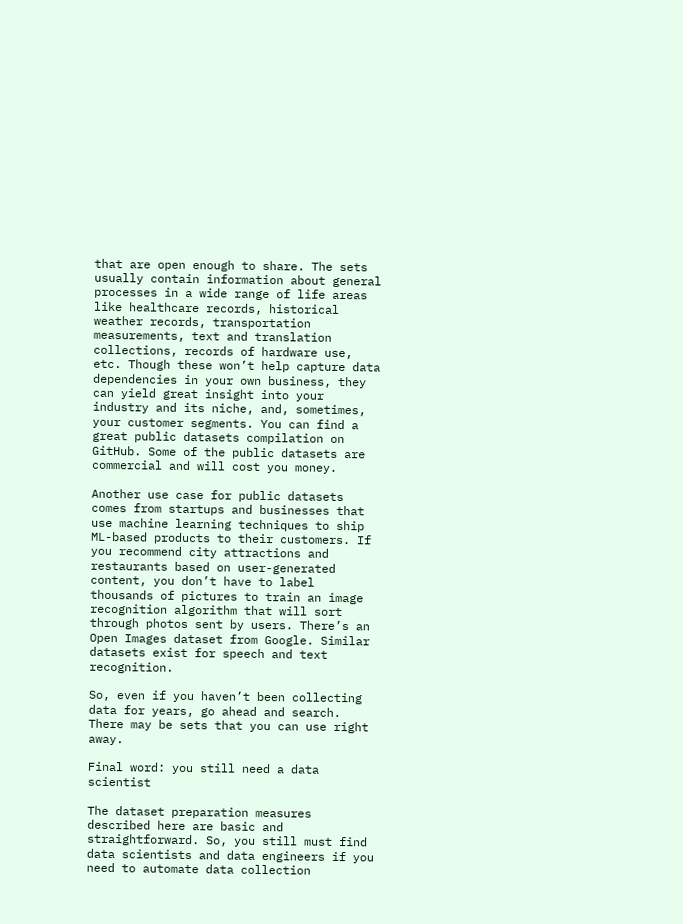that are open enough to share. The sets usually contain information about general processes in a wide range of life areas like healthcare records, historical weather records, transportation measurements, text and translation collections, records of hardware use, etc. Though these won’t help capture data dependencies in your own business, they can yield great insight into your industry and its niche, and, sometimes, your customer segments. You can find a great public datasets compilation on GitHub. Some of the public datasets are commercial and will cost you money.

Another use case for public datasets comes from startups and businesses that use machine learning techniques to ship ML-based products to their customers. If you recommend city attractions and restaurants based on user-generated content, you don’t have to label thousands of pictures to train an image recognition algorithm that will sort through photos sent by users. There’s an Open Images dataset from Google. Similar datasets exist for speech and text recognition.

So, even if you haven’t been collecting data for years, go ahead and search. There may be sets that you can use right away.

Final word: you still need a data scientist

The dataset preparation measures described here are basic and straightforward. So, you still must find data scientists and data engineers if you need to automate data collection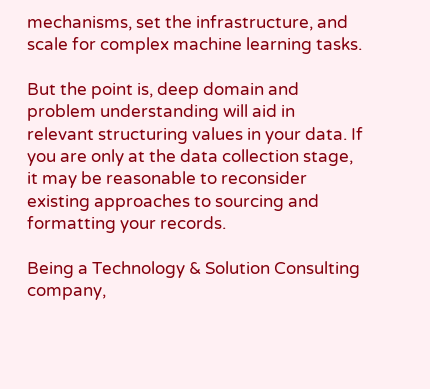mechanisms, set the infrastructure, and scale for complex machine learning tasks.

But the point is, deep domain and problem understanding will aid in relevant structuring values in your data. If you are only at the data collection stage, it may be reasonable to reconsider existing approaches to sourcing and formatting your records.

Being a Technology & Solution Consulting company,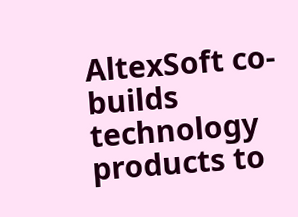AltexSoft co-builds technology products to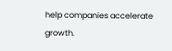help companies accelerate growth.